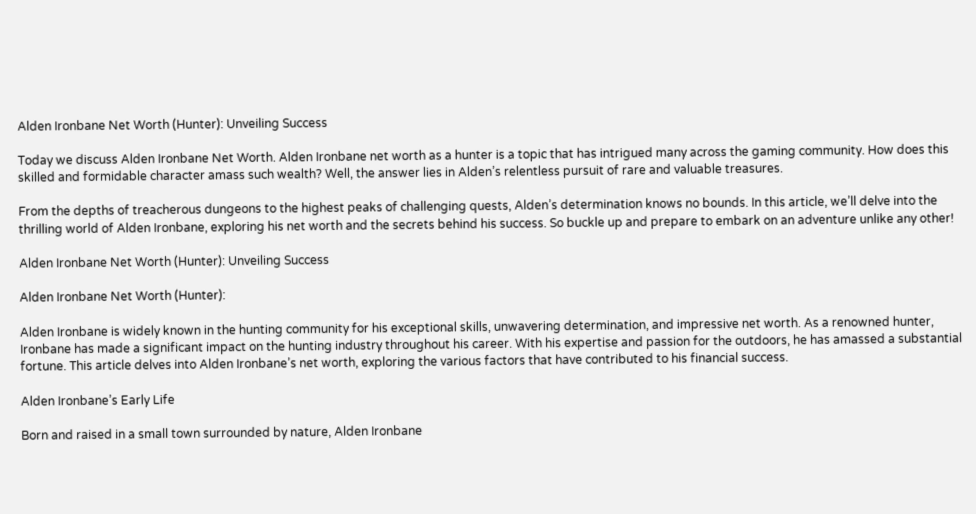Alden Ironbane Net Worth (Hunter): Unveiling Success

Today we discuss Alden Ironbane Net Worth. Alden Ironbane net worth as a hunter is a topic that has intrigued many across the gaming community. How does this skilled and formidable character amass such wealth? Well, the answer lies in Alden’s relentless pursuit of rare and valuable treasures.

From the depths of treacherous dungeons to the highest peaks of challenging quests, Alden’s determination knows no bounds. In this article, we’ll delve into the thrilling world of Alden Ironbane, exploring his net worth and the secrets behind his success. So buckle up and prepare to embark on an adventure unlike any other!

Alden Ironbane Net Worth (Hunter): Unveiling Success

Alden Ironbane Net Worth (Hunter):

Alden Ironbane is widely known in the hunting community for his exceptional skills, unwavering determination, and impressive net worth. As a renowned hunter, Ironbane has made a significant impact on the hunting industry throughout his career. With his expertise and passion for the outdoors, he has amassed a substantial fortune. This article delves into Alden Ironbane’s net worth, exploring the various factors that have contributed to his financial success.

Alden Ironbane’s Early Life

Born and raised in a small town surrounded by nature, Alden Ironbane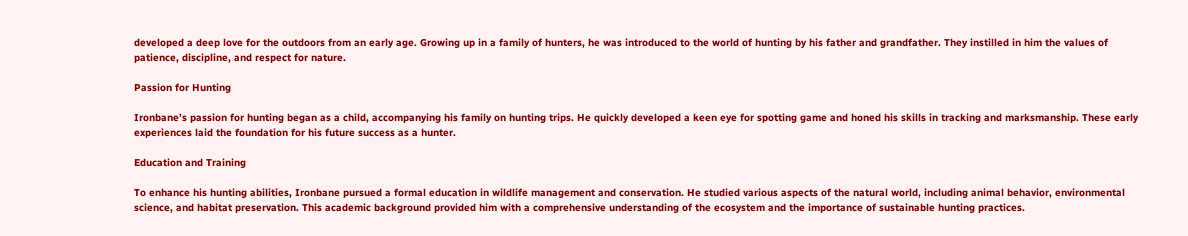developed a deep love for the outdoors from an early age. Growing up in a family of hunters, he was introduced to the world of hunting by his father and grandfather. They instilled in him the values of patience, discipline, and respect for nature.

Passion for Hunting

Ironbane’s passion for hunting began as a child, accompanying his family on hunting trips. He quickly developed a keen eye for spotting game and honed his skills in tracking and marksmanship. These early experiences laid the foundation for his future success as a hunter.

Education and Training

To enhance his hunting abilities, Ironbane pursued a formal education in wildlife management and conservation. He studied various aspects of the natural world, including animal behavior, environmental science, and habitat preservation. This academic background provided him with a comprehensive understanding of the ecosystem and the importance of sustainable hunting practices.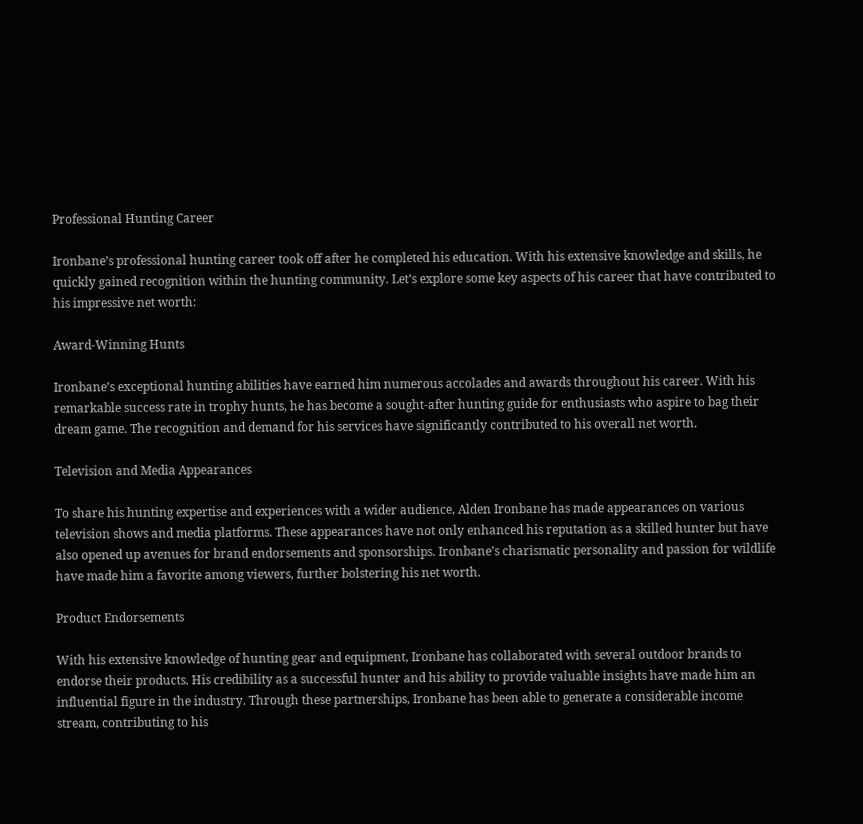Professional Hunting Career

Ironbane’s professional hunting career took off after he completed his education. With his extensive knowledge and skills, he quickly gained recognition within the hunting community. Let’s explore some key aspects of his career that have contributed to his impressive net worth:

Award-Winning Hunts

Ironbane’s exceptional hunting abilities have earned him numerous accolades and awards throughout his career. With his remarkable success rate in trophy hunts, he has become a sought-after hunting guide for enthusiasts who aspire to bag their dream game. The recognition and demand for his services have significantly contributed to his overall net worth.

Television and Media Appearances

To share his hunting expertise and experiences with a wider audience, Alden Ironbane has made appearances on various television shows and media platforms. These appearances have not only enhanced his reputation as a skilled hunter but have also opened up avenues for brand endorsements and sponsorships. Ironbane’s charismatic personality and passion for wildlife have made him a favorite among viewers, further bolstering his net worth.

Product Endorsements

With his extensive knowledge of hunting gear and equipment, Ironbane has collaborated with several outdoor brands to endorse their products. His credibility as a successful hunter and his ability to provide valuable insights have made him an influential figure in the industry. Through these partnerships, Ironbane has been able to generate a considerable income stream, contributing to his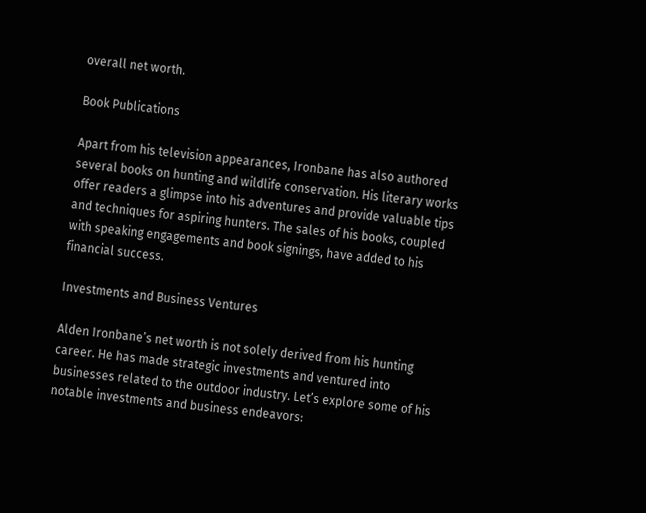overall net worth.

Book Publications

Apart from his television appearances, Ironbane has also authored several books on hunting and wildlife conservation. His literary works offer readers a glimpse into his adventures and provide valuable tips and techniques for aspiring hunters. The sales of his books, coupled with speaking engagements and book signings, have added to his financial success.

Investments and Business Ventures

Alden Ironbane’s net worth is not solely derived from his hunting career. He has made strategic investments and ventured into businesses related to the outdoor industry. Let’s explore some of his notable investments and business endeavors: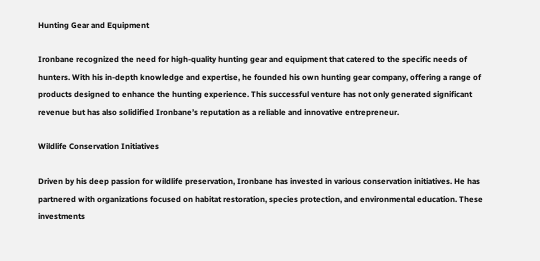Hunting Gear and Equipment

Ironbane recognized the need for high-quality hunting gear and equipment that catered to the specific needs of hunters. With his in-depth knowledge and expertise, he founded his own hunting gear company, offering a range of products designed to enhance the hunting experience. This successful venture has not only generated significant revenue but has also solidified Ironbane’s reputation as a reliable and innovative entrepreneur.

Wildlife Conservation Initiatives

Driven by his deep passion for wildlife preservation, Ironbane has invested in various conservation initiatives. He has partnered with organizations focused on habitat restoration, species protection, and environmental education. These investments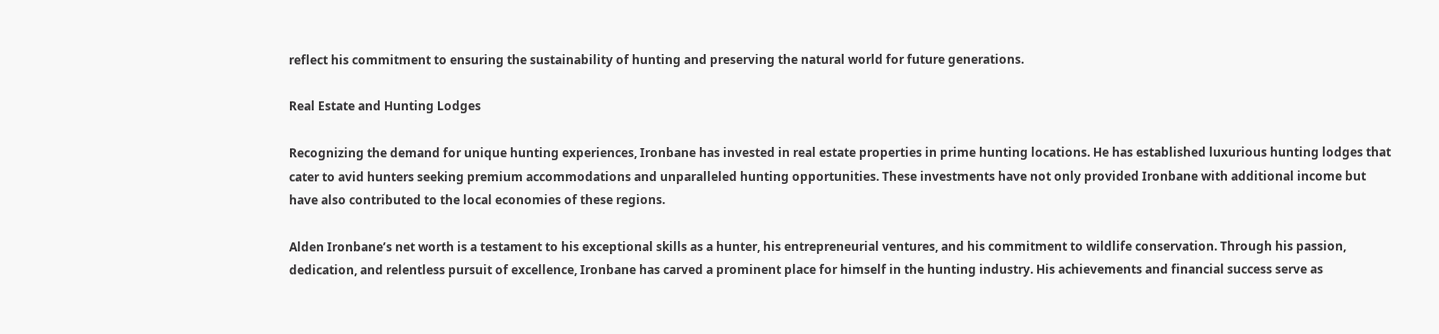reflect his commitment to ensuring the sustainability of hunting and preserving the natural world for future generations.

Real Estate and Hunting Lodges

Recognizing the demand for unique hunting experiences, Ironbane has invested in real estate properties in prime hunting locations. He has established luxurious hunting lodges that cater to avid hunters seeking premium accommodations and unparalleled hunting opportunities. These investments have not only provided Ironbane with additional income but have also contributed to the local economies of these regions.

Alden Ironbane’s net worth is a testament to his exceptional skills as a hunter, his entrepreneurial ventures, and his commitment to wildlife conservation. Through his passion, dedication, and relentless pursuit of excellence, Ironbane has carved a prominent place for himself in the hunting industry. His achievements and financial success serve as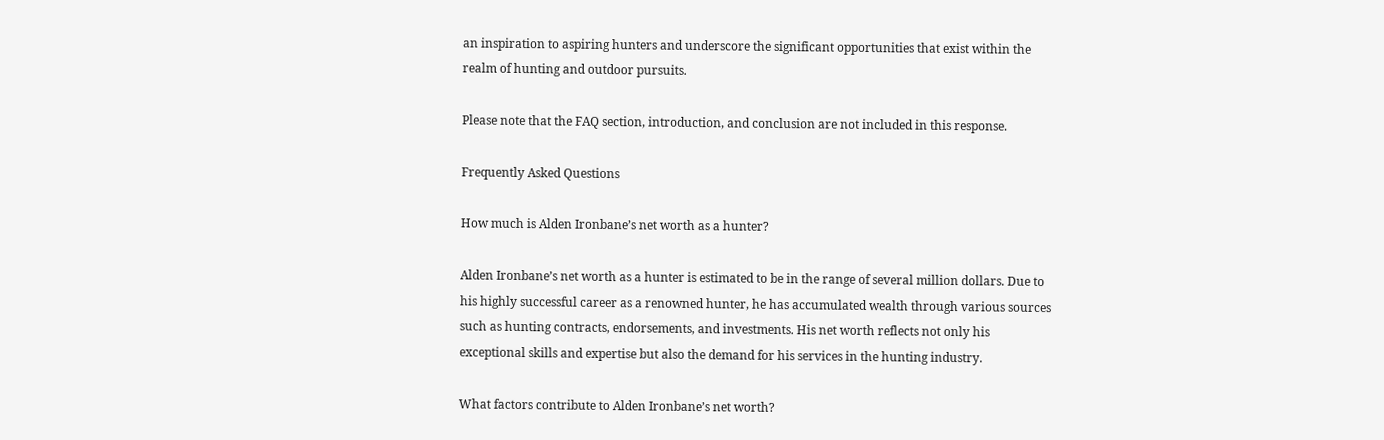an inspiration to aspiring hunters and underscore the significant opportunities that exist within the realm of hunting and outdoor pursuits.

Please note that the FAQ section, introduction, and conclusion are not included in this response.

Frequently Asked Questions

How much is Alden Ironbane’s net worth as a hunter?

Alden Ironbane’s net worth as a hunter is estimated to be in the range of several million dollars. Due to his highly successful career as a renowned hunter, he has accumulated wealth through various sources such as hunting contracts, endorsements, and investments. His net worth reflects not only his exceptional skills and expertise but also the demand for his services in the hunting industry.

What factors contribute to Alden Ironbane’s net worth?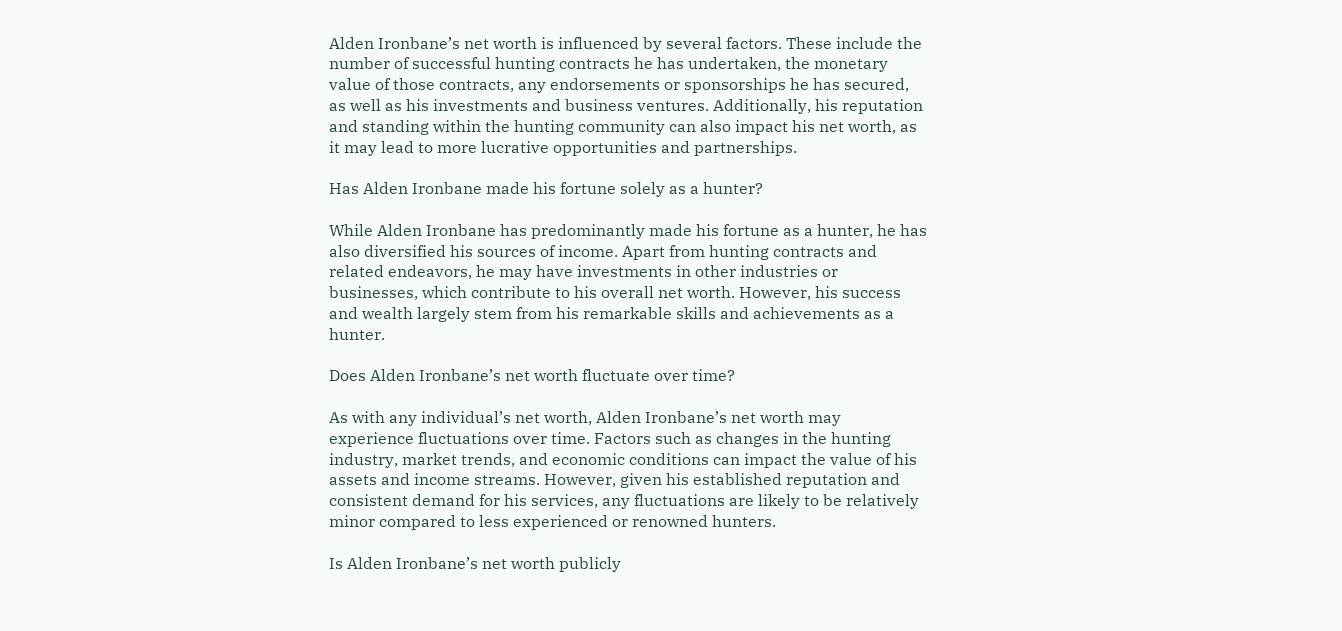Alden Ironbane’s net worth is influenced by several factors. These include the number of successful hunting contracts he has undertaken, the monetary value of those contracts, any endorsements or sponsorships he has secured, as well as his investments and business ventures. Additionally, his reputation and standing within the hunting community can also impact his net worth, as it may lead to more lucrative opportunities and partnerships.

Has Alden Ironbane made his fortune solely as a hunter?

While Alden Ironbane has predominantly made his fortune as a hunter, he has also diversified his sources of income. Apart from hunting contracts and related endeavors, he may have investments in other industries or businesses, which contribute to his overall net worth. However, his success and wealth largely stem from his remarkable skills and achievements as a hunter.

Does Alden Ironbane’s net worth fluctuate over time?

As with any individual’s net worth, Alden Ironbane’s net worth may experience fluctuations over time. Factors such as changes in the hunting industry, market trends, and economic conditions can impact the value of his assets and income streams. However, given his established reputation and consistent demand for his services, any fluctuations are likely to be relatively minor compared to less experienced or renowned hunters.

Is Alden Ironbane’s net worth publicly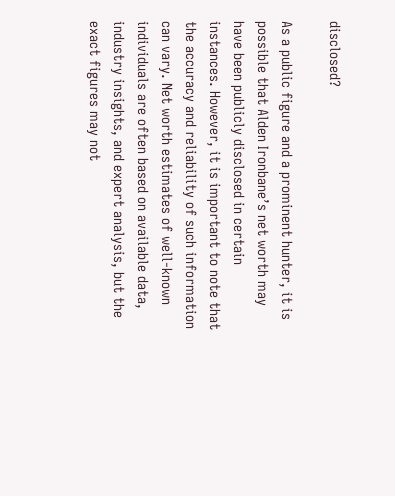disclosed?

As a public figure and a prominent hunter, it is possible that Alden Ironbane’s net worth may have been publicly disclosed in certain instances. However, it is important to note that the accuracy and reliability of such information can vary. Net worth estimates of well-known individuals are often based on available data, industry insights, and expert analysis, but the exact figures may not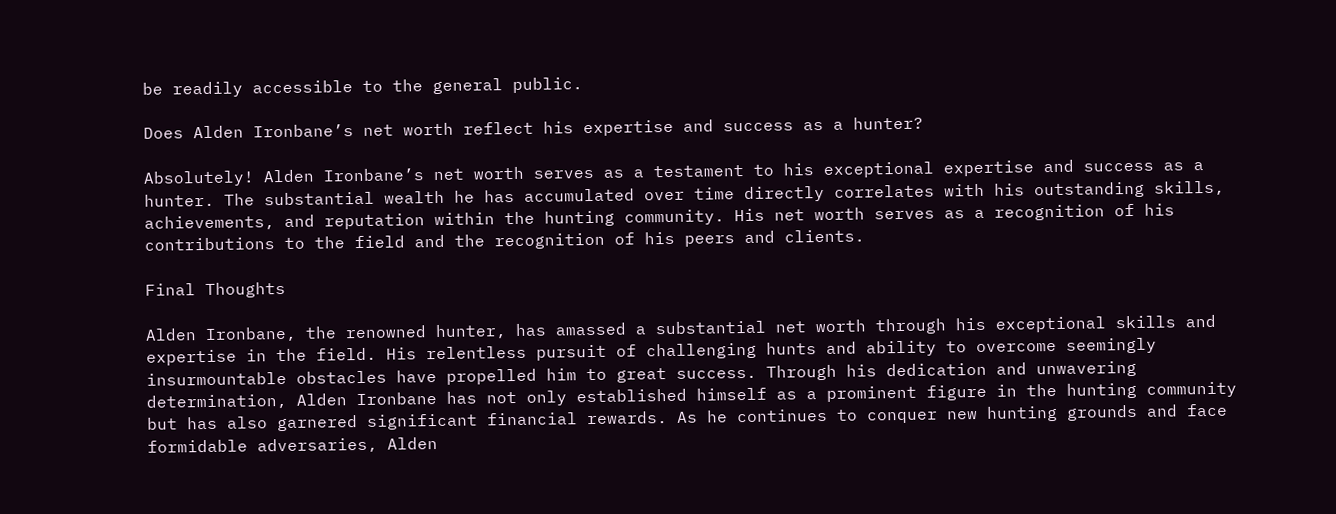be readily accessible to the general public.

Does Alden Ironbane’s net worth reflect his expertise and success as a hunter?

Absolutely! Alden Ironbane’s net worth serves as a testament to his exceptional expertise and success as a hunter. The substantial wealth he has accumulated over time directly correlates with his outstanding skills, achievements, and reputation within the hunting community. His net worth serves as a recognition of his contributions to the field and the recognition of his peers and clients.

Final Thoughts

Alden Ironbane, the renowned hunter, has amassed a substantial net worth through his exceptional skills and expertise in the field. His relentless pursuit of challenging hunts and ability to overcome seemingly insurmountable obstacles have propelled him to great success. Through his dedication and unwavering determination, Alden Ironbane has not only established himself as a prominent figure in the hunting community but has also garnered significant financial rewards. As he continues to conquer new hunting grounds and face formidable adversaries, Alden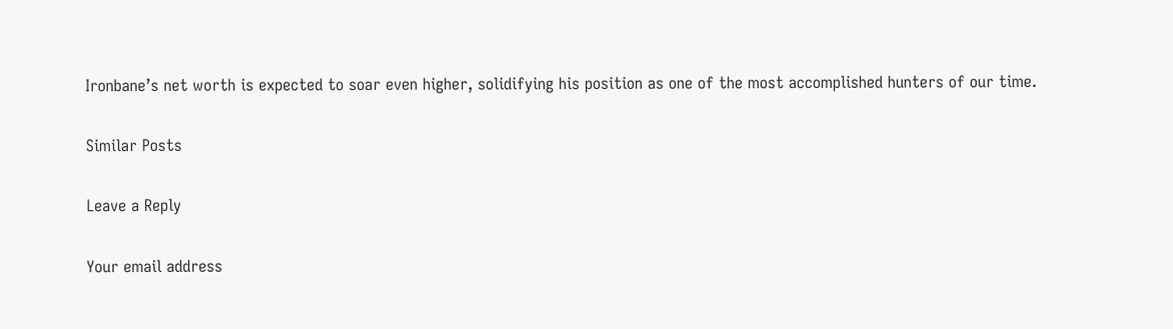Ironbane’s net worth is expected to soar even higher, solidifying his position as one of the most accomplished hunters of our time.

Similar Posts

Leave a Reply

Your email address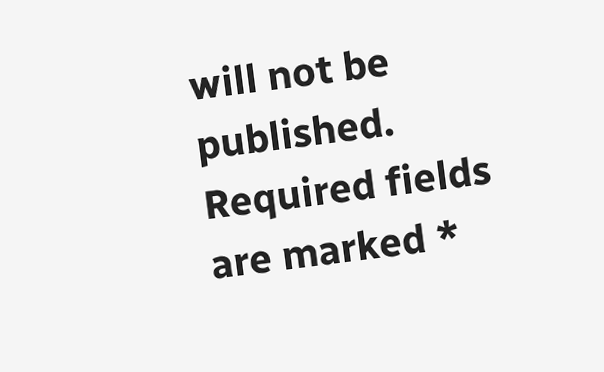will not be published. Required fields are marked *